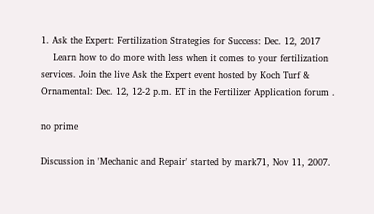1. Ask the Expert: Fertilization Strategies for Success: Dec. 12, 2017
    Learn how to do more with less when it comes to your fertilization services. Join the live Ask the Expert event hosted by Koch Turf & Ornamental: Dec. 12, 12-2 p.m. ET in the Fertilizer Application forum .

no prime

Discussion in 'Mechanic and Repair' started by mark71, Nov 11, 2007.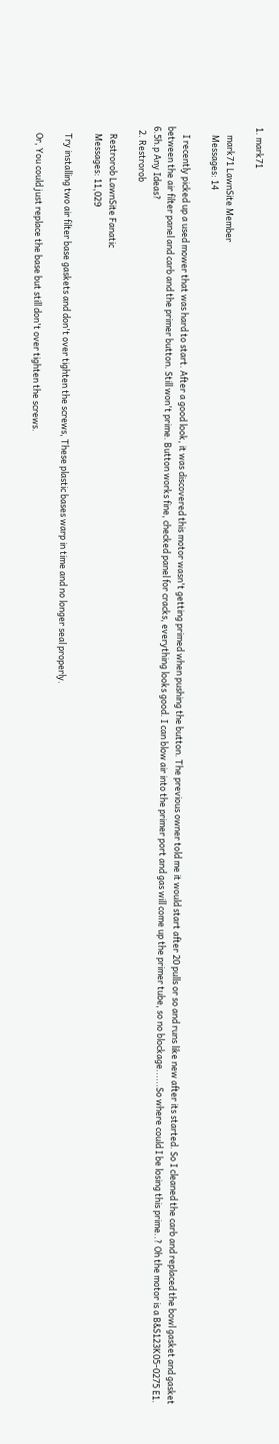1. mark71

    mark71 LawnSite Member
    Messages: 14

    I recently picked up a used mower that was hard to start. After a good look, it was discovered this motor wasn't getting primed when pushing the button. The previous owner told me it would start after 20 pulls or so and runs like new after its started. So I cleaned the carb and replaced the bowl gasket and gasket between the air filter panel and carb and the primer button. Still won't prime. Button works fine, checked panel for cracks, everything looks good. I can blow air into the primer port and gas will come up the primer tube, so no blockage......So where could I be losing this prime..? Oh the motor is a B&S123K05-0275 E1. 6.5h.p Any Ideas?
  2. Restrorob

    Restrorob LawnSite Fanatic
    Messages: 11,029

    Try installing two air filter base gaskets and don't over tighten the screws, These plastic bases warp in time and no longer seal properly.

    Or, You could just replace the base but still don't over tighten the screws.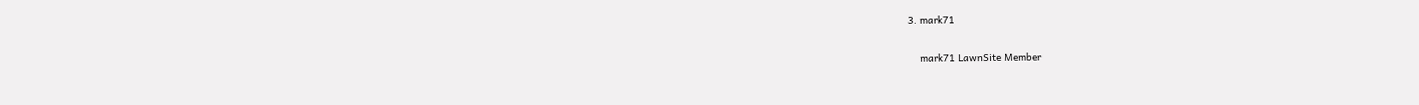3. mark71

    mark71 LawnSite Member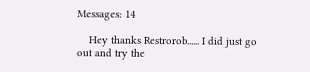Messages: 14

    Hey thanks Restrorob...... I did just go out and try the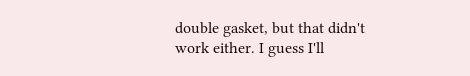double gasket, but that didn't work either. I guess I'll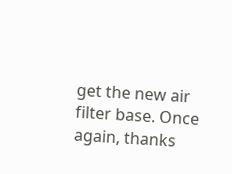get the new air filter base. Once again, thanks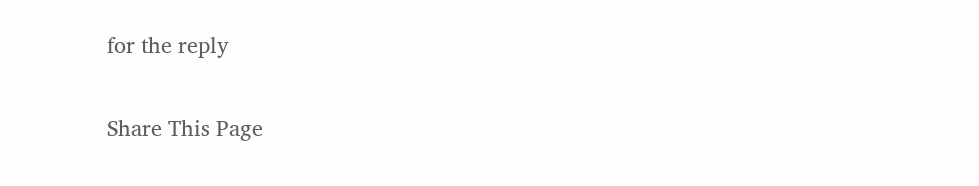for the reply

Share This Page